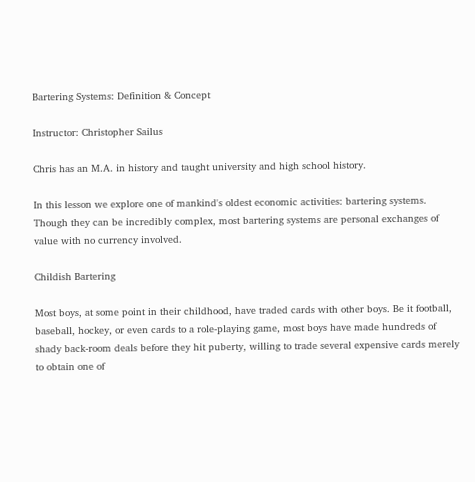Bartering Systems: Definition & Concept

Instructor: Christopher Sailus

Chris has an M.A. in history and taught university and high school history.

In this lesson we explore one of mankind's oldest economic activities: bartering systems. Though they can be incredibly complex, most bartering systems are personal exchanges of value with no currency involved.

Childish Bartering

Most boys, at some point in their childhood, have traded cards with other boys. Be it football, baseball, hockey, or even cards to a role-playing game, most boys have made hundreds of shady back-room deals before they hit puberty, willing to trade several expensive cards merely to obtain one of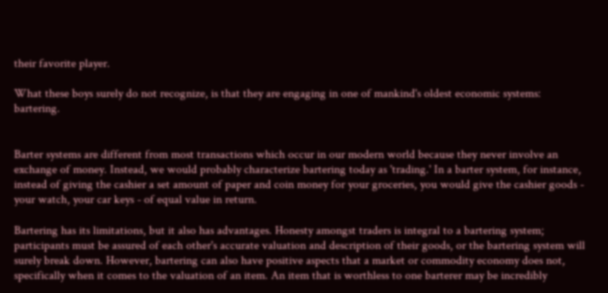their favorite player.

What these boys surely do not recognize, is that they are engaging in one of mankind's oldest economic systems: bartering.


Barter systems are different from most transactions which occur in our modern world because they never involve an exchange of money. Instead, we would probably characterize bartering today as 'trading.' In a barter system, for instance, instead of giving the cashier a set amount of paper and coin money for your groceries, you would give the cashier goods - your watch, your car keys - of equal value in return.

Bartering has its limitations, but it also has advantages. Honesty amongst traders is integral to a bartering system; participants must be assured of each other's accurate valuation and description of their goods, or the bartering system will surely break down. However, bartering can also have positive aspects that a market or commodity economy does not, specifically when it comes to the valuation of an item. An item that is worthless to one barterer may be incredibly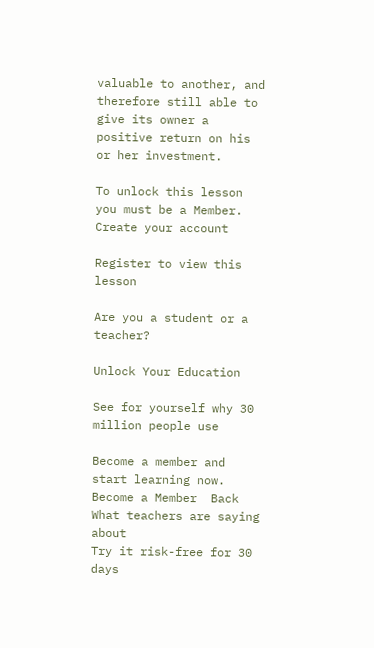valuable to another, and therefore still able to give its owner a positive return on his or her investment.

To unlock this lesson you must be a Member.
Create your account

Register to view this lesson

Are you a student or a teacher?

Unlock Your Education

See for yourself why 30 million people use

Become a member and start learning now.
Become a Member  Back
What teachers are saying about
Try it risk-free for 30 days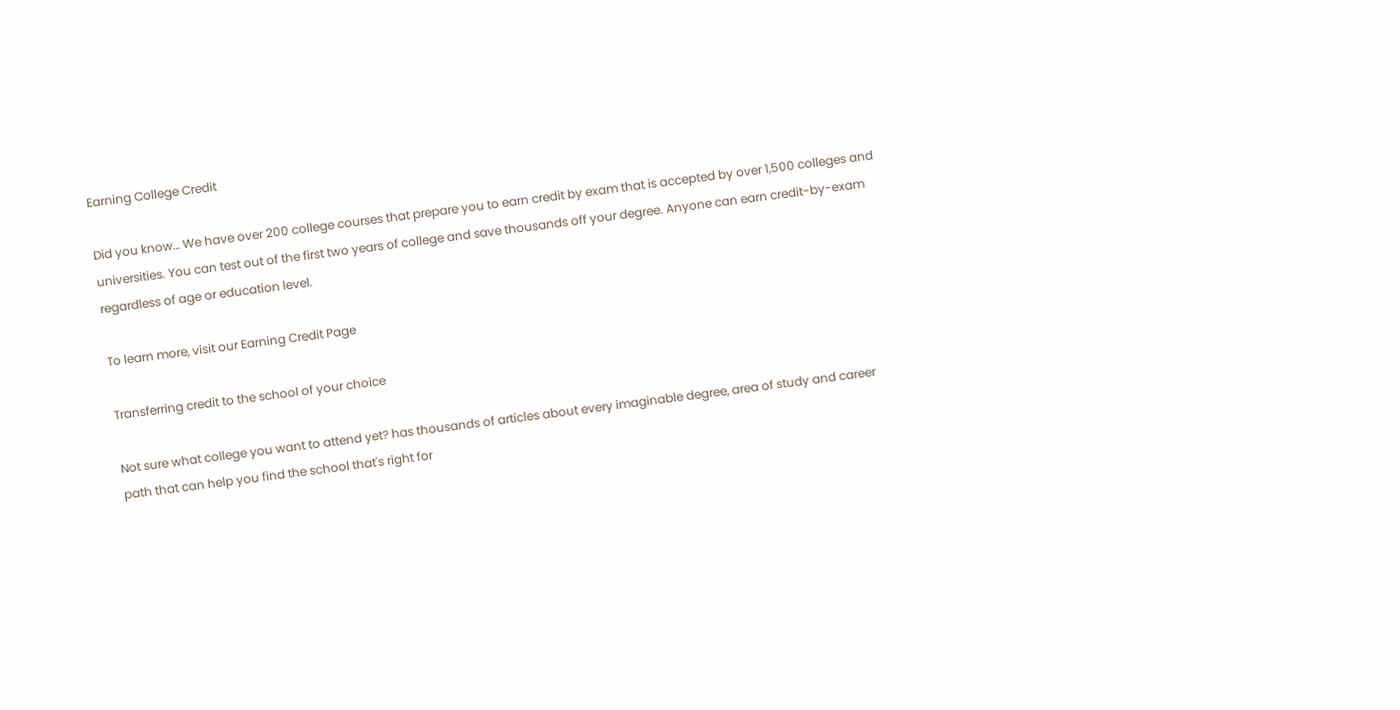Earning College Credit

Did you know… We have over 200 college courses that prepare you to earn credit by exam that is accepted by over 1,500 colleges and universities. You can test out of the first two years of college and save thousands off your degree. Anyone can earn credit-by-exam regardless of age or education level.

To learn more, visit our Earning Credit Page

Transferring credit to the school of your choice

Not sure what college you want to attend yet? has thousands of articles about every imaginable degree, area of study and career path that can help you find the school that's right for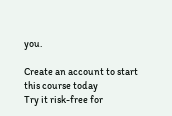you.

Create an account to start this course today
Try it risk-free for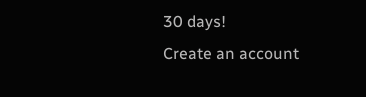30 days!
Create an account